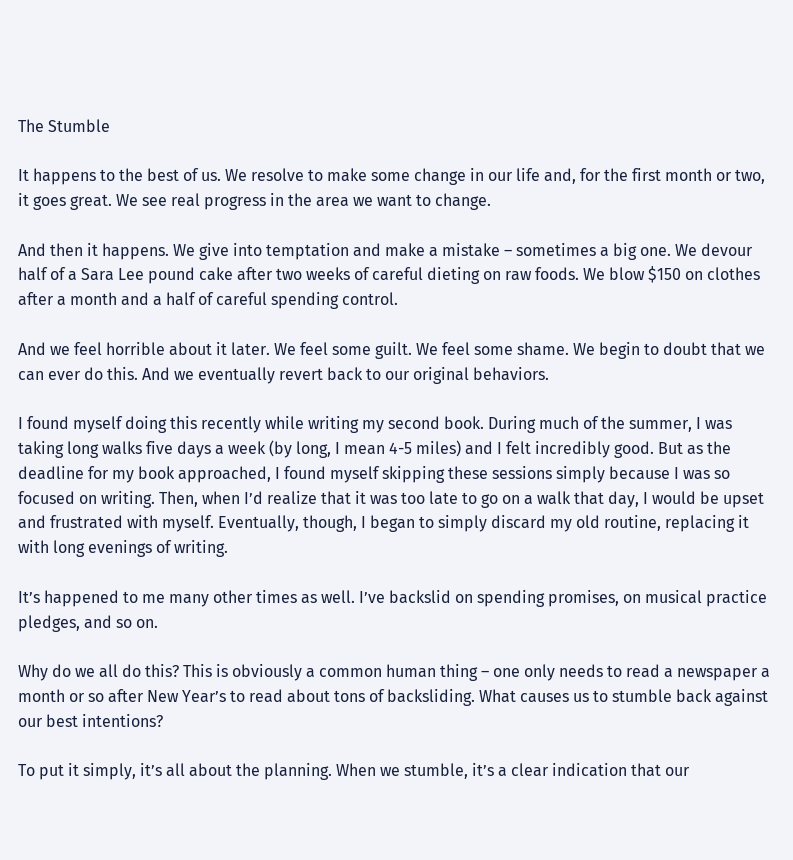The Stumble

It happens to the best of us. We resolve to make some change in our life and, for the first month or two, it goes great. We see real progress in the area we want to change.

And then it happens. We give into temptation and make a mistake – sometimes a big one. We devour half of a Sara Lee pound cake after two weeks of careful dieting on raw foods. We blow $150 on clothes after a month and a half of careful spending control.

And we feel horrible about it later. We feel some guilt. We feel some shame. We begin to doubt that we can ever do this. And we eventually revert back to our original behaviors.

I found myself doing this recently while writing my second book. During much of the summer, I was taking long walks five days a week (by long, I mean 4-5 miles) and I felt incredibly good. But as the deadline for my book approached, I found myself skipping these sessions simply because I was so focused on writing. Then, when I’d realize that it was too late to go on a walk that day, I would be upset and frustrated with myself. Eventually, though, I began to simply discard my old routine, replacing it with long evenings of writing.

It’s happened to me many other times as well. I’ve backslid on spending promises, on musical practice pledges, and so on.

Why do we all do this? This is obviously a common human thing – one only needs to read a newspaper a month or so after New Year’s to read about tons of backsliding. What causes us to stumble back against our best intentions?

To put it simply, it’s all about the planning. When we stumble, it’s a clear indication that our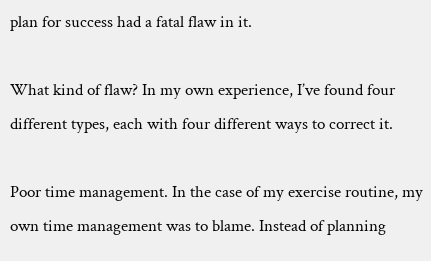plan for success had a fatal flaw in it.

What kind of flaw? In my own experience, I’ve found four different types, each with four different ways to correct it.

Poor time management. In the case of my exercise routine, my own time management was to blame. Instead of planning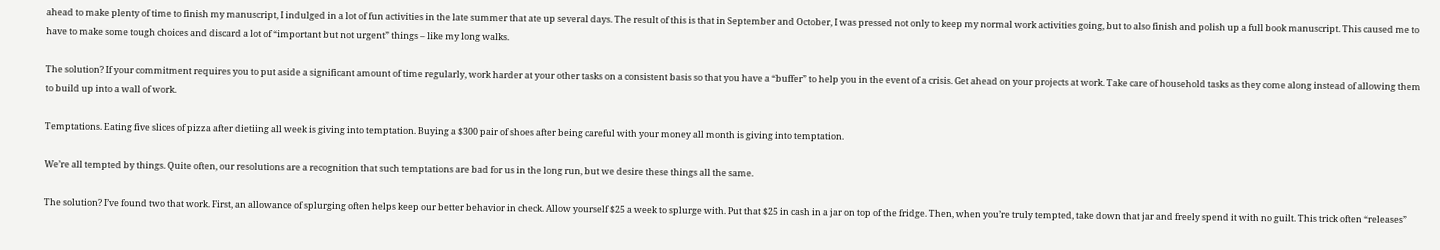ahead to make plenty of time to finish my manuscript, I indulged in a lot of fun activities in the late summer that ate up several days. The result of this is that in September and October, I was pressed not only to keep my normal work activities going, but to also finish and polish up a full book manuscript. This caused me to have to make some tough choices and discard a lot of “important but not urgent” things – like my long walks.

The solution? If your commitment requires you to put aside a significant amount of time regularly, work harder at your other tasks on a consistent basis so that you have a “buffer” to help you in the event of a crisis. Get ahead on your projects at work. Take care of household tasks as they come along instead of allowing them to build up into a wall of work.

Temptations. Eating five slices of pizza after dietiing all week is giving into temptation. Buying a $300 pair of shoes after being careful with your money all month is giving into temptation.

We’re all tempted by things. Quite often, our resolutions are a recognition that such temptations are bad for us in the long run, but we desire these things all the same.

The solution? I’ve found two that work. First, an allowance of splurging often helps keep our better behavior in check. Allow yourself $25 a week to splurge with. Put that $25 in cash in a jar on top of the fridge. Then, when you’re truly tempted, take down that jar and freely spend it with no guilt. This trick often “releases”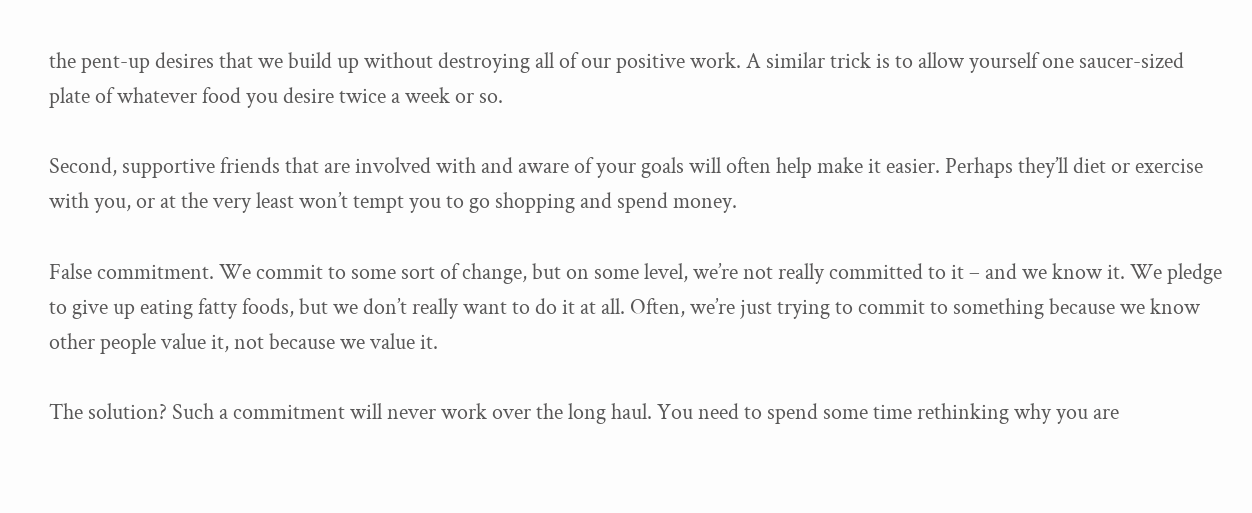the pent-up desires that we build up without destroying all of our positive work. A similar trick is to allow yourself one saucer-sized plate of whatever food you desire twice a week or so.

Second, supportive friends that are involved with and aware of your goals will often help make it easier. Perhaps they’ll diet or exercise with you, or at the very least won’t tempt you to go shopping and spend money.

False commitment. We commit to some sort of change, but on some level, we’re not really committed to it – and we know it. We pledge to give up eating fatty foods, but we don’t really want to do it at all. Often, we’re just trying to commit to something because we know other people value it, not because we value it.

The solution? Such a commitment will never work over the long haul. You need to spend some time rethinking why you are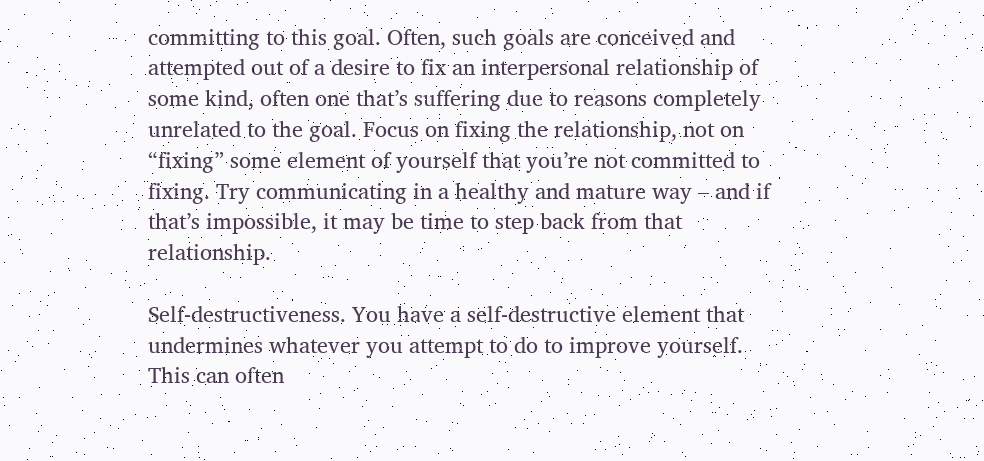committing to this goal. Often, such goals are conceived and attempted out of a desire to fix an interpersonal relationship of some kind, often one that’s suffering due to reasons completely unrelated to the goal. Focus on fixing the relationship, not on “fixing” some element of yourself that you’re not committed to fixing. Try communicating in a healthy and mature way – and if that’s impossible, it may be time to step back from that relationship.

Self-destructiveness. You have a self-destructive element that undermines whatever you attempt to do to improve yourself. This can often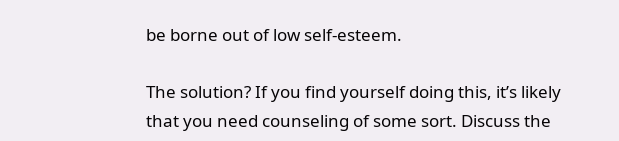be borne out of low self-esteem.

The solution? If you find yourself doing this, it’s likely that you need counseling of some sort. Discuss the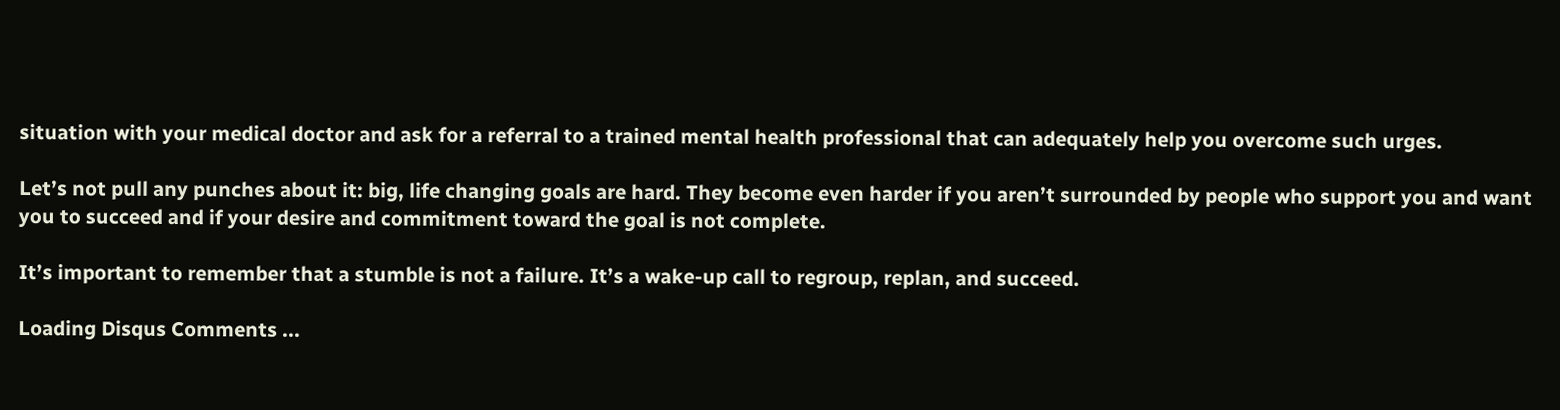situation with your medical doctor and ask for a referral to a trained mental health professional that can adequately help you overcome such urges.

Let’s not pull any punches about it: big, life changing goals are hard. They become even harder if you aren’t surrounded by people who support you and want you to succeed and if your desire and commitment toward the goal is not complete.

It’s important to remember that a stumble is not a failure. It’s a wake-up call to regroup, replan, and succeed.

Loading Disqus Comments ...